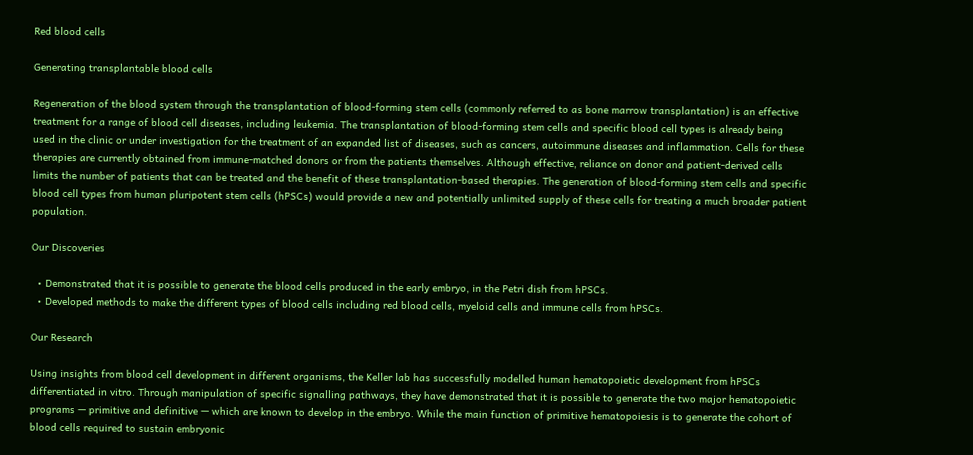Red blood cells

Generating transplantable blood cells

Regeneration of the blood system through the transplantation of blood-forming stem cells (commonly referred to as bone marrow transplantation) is an effective treatment for a range of blood cell diseases, including leukemia. The transplantation of blood-forming stem cells and specific blood cell types is already being used in the clinic or under investigation for the treatment of an expanded list of diseases, such as cancers, autoimmune diseases and inflammation. Cells for these therapies are currently obtained from immune-matched donors or from the patients themselves. Although effective, reliance on donor and patient-derived cells limits the number of patients that can be treated and the benefit of these transplantation-based therapies. The generation of blood-forming stem cells and specific blood cell types from human pluripotent stem cells (hPSCs) would provide a new and potentially unlimited supply of these cells for treating a much broader patient population.

Our Discoveries

  • Demonstrated that it is possible to generate the blood cells produced in the early embryo, in the Petri dish from hPSCs.
  • Developed methods to make the different types of blood cells including red blood cells, myeloid cells and immune cells from hPSCs.

Our Research

Using insights from blood cell development in different organisms, the Keller lab has successfully modelled human hematopoietic development from hPSCs differentiated in vitro. Through manipulation of specific signalling pathways, they have demonstrated that it is possible to generate the two major hematopoietic programs — primitive and definitive — which are known to develop in the embryo. While the main function of primitive hematopoiesis is to generate the cohort of blood cells required to sustain embryonic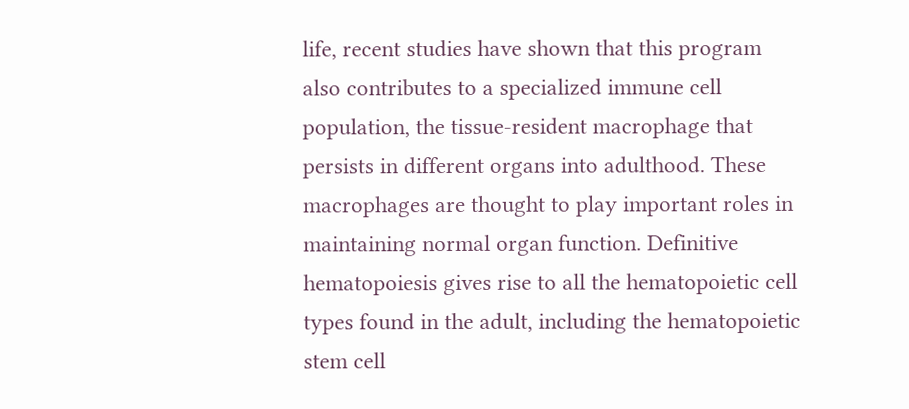life, recent studies have shown that this program also contributes to a specialized immune cell population, the tissue-resident macrophage that persists in different organs into adulthood. These macrophages are thought to play important roles in maintaining normal organ function. Definitive hematopoiesis gives rise to all the hematopoietic cell types found in the adult, including the hematopoietic stem cell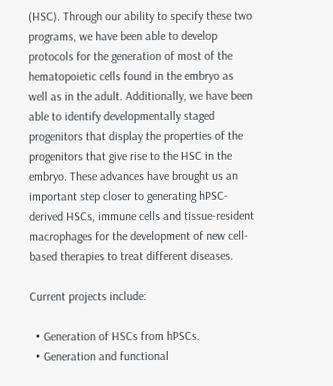(HSC). Through our ability to specify these two programs, we have been able to develop protocols for the generation of most of the hematopoietic cells found in the embryo as well as in the adult. Additionally, we have been able to identify developmentally staged progenitors that display the properties of the progenitors that give rise to the HSC in the embryo. These advances have brought us an important step closer to generating hPSC-derived HSCs, immune cells and tissue-resident macrophages for the development of new cell-based therapies to treat different diseases.

Current projects include:

  • Generation of HSCs from hPSCs.
  • Generation and functional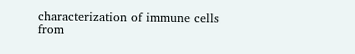characterization of immune cells from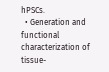hPSCs.
  • Generation and functional characterization of tissue-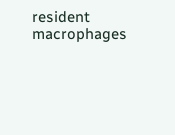resident macrophages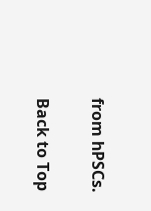from hPSCs.

Back to Top